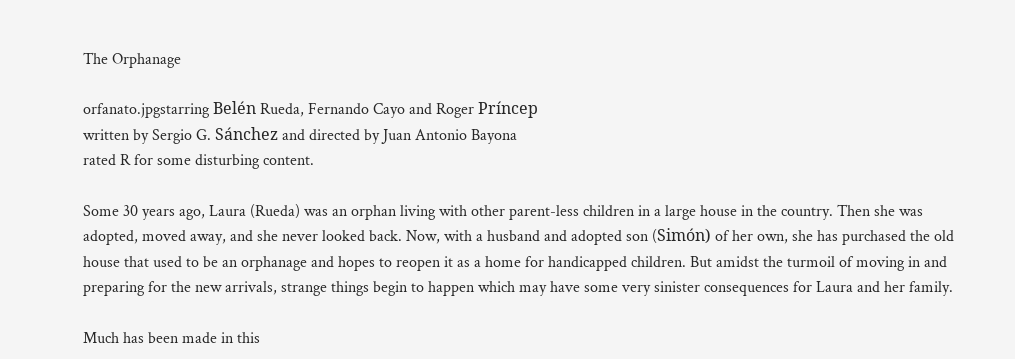The Orphanage

orfanato.jpgstarring Belén Rueda, Fernando Cayo and Roger Príncep
written by Sergio G. Sánchez and directed by Juan Antonio Bayona
rated R for some disturbing content.

Some 30 years ago, Laura (Rueda) was an orphan living with other parent-less children in a large house in the country. Then she was adopted, moved away, and she never looked back. Now, with a husband and adopted son (Simón) of her own, she has purchased the old house that used to be an orphanage and hopes to reopen it as a home for handicapped children. But amidst the turmoil of moving in and preparing for the new arrivals, strange things begin to happen which may have some very sinister consequences for Laura and her family.

Much has been made in this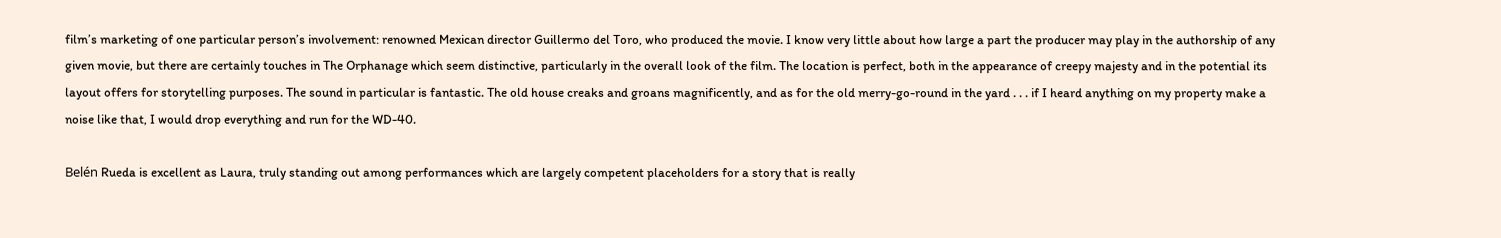film’s marketing of one particular person’s involvement: renowned Mexican director Guillermo del Toro, who produced the movie. I know very little about how large a part the producer may play in the authorship of any given movie, but there are certainly touches in The Orphanage which seem distinctive, particularly in the overall look of the film. The location is perfect, both in the appearance of creepy majesty and in the potential its layout offers for storytelling purposes. The sound in particular is fantastic. The old house creaks and groans magnificently, and as for the old merry-go-round in the yard . . . if I heard anything on my property make a noise like that, I would drop everything and run for the WD-40.

Belén Rueda is excellent as Laura, truly standing out among performances which are largely competent placeholders for a story that is really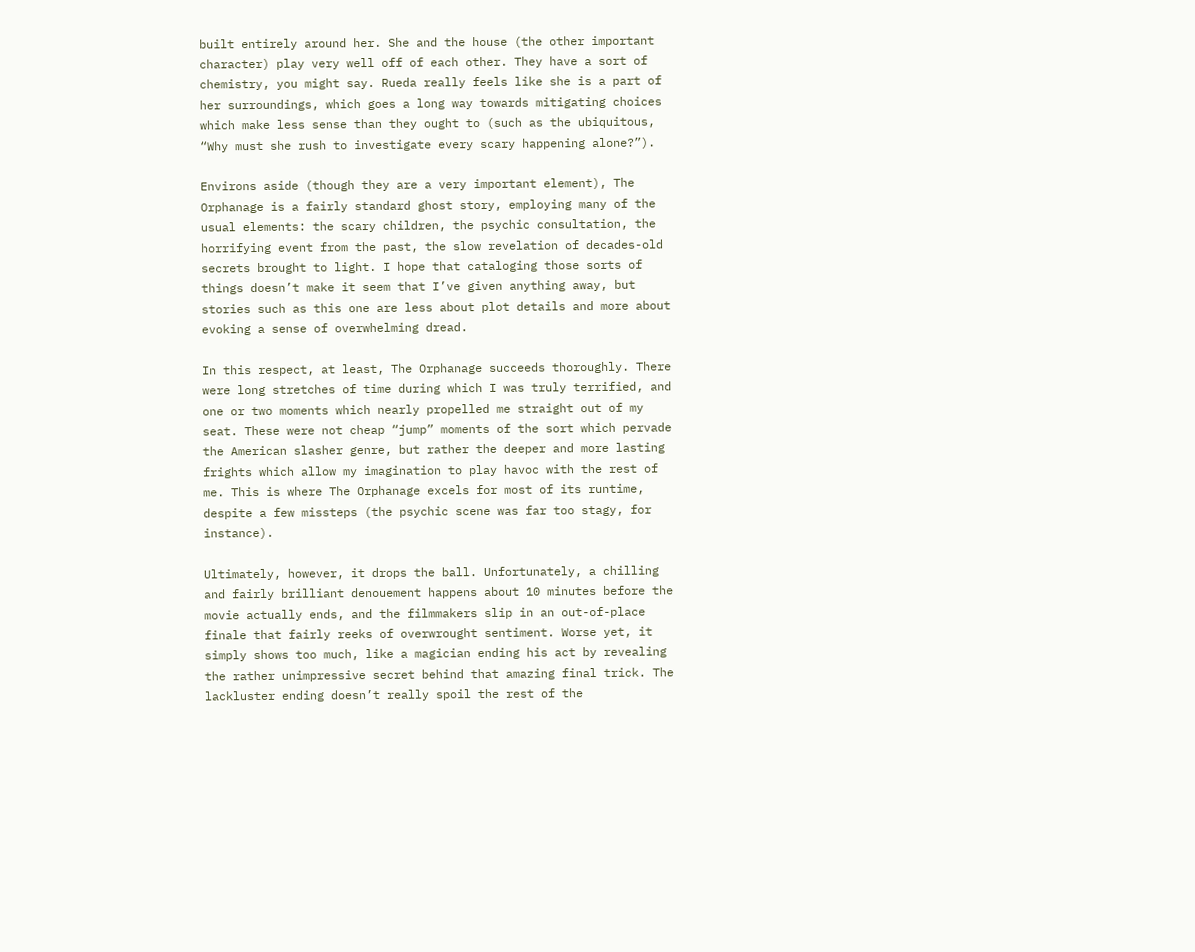built entirely around her. She and the house (the other important character) play very well off of each other. They have a sort of chemistry, you might say. Rueda really feels like she is a part of her surroundings, which goes a long way towards mitigating choices which make less sense than they ought to (such as the ubiquitous, “Why must she rush to investigate every scary happening alone?”).

Environs aside (though they are a very important element), The Orphanage is a fairly standard ghost story, employing many of the usual elements: the scary children, the psychic consultation, the horrifying event from the past, the slow revelation of decades-old secrets brought to light. I hope that cataloging those sorts of things doesn’t make it seem that I’ve given anything away, but stories such as this one are less about plot details and more about evoking a sense of overwhelming dread.

In this respect, at least, The Orphanage succeeds thoroughly. There were long stretches of time during which I was truly terrified, and one or two moments which nearly propelled me straight out of my seat. These were not cheap “jump” moments of the sort which pervade the American slasher genre, but rather the deeper and more lasting frights which allow my imagination to play havoc with the rest of me. This is where The Orphanage excels for most of its runtime, despite a few missteps (the psychic scene was far too stagy, for instance).

Ultimately, however, it drops the ball. Unfortunately, a chilling and fairly brilliant denouement happens about 10 minutes before the movie actually ends, and the filmmakers slip in an out-of-place finale that fairly reeks of overwrought sentiment. Worse yet, it simply shows too much, like a magician ending his act by revealing the rather unimpressive secret behind that amazing final trick. The lackluster ending doesn’t really spoil the rest of the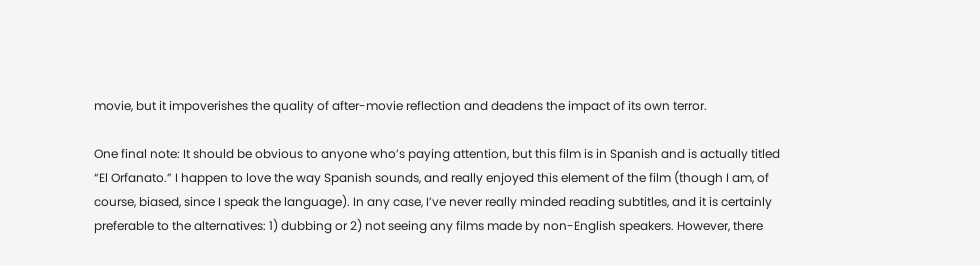movie, but it impoverishes the quality of after-movie reflection and deadens the impact of its own terror.

One final note: It should be obvious to anyone who’s paying attention, but this film is in Spanish and is actually titled “El Orfanato.” I happen to love the way Spanish sounds, and really enjoyed this element of the film (though I am, of course, biased, since I speak the language). In any case, I’ve never really minded reading subtitles, and it is certainly preferable to the alternatives: 1) dubbing or 2) not seeing any films made by non-English speakers. However, there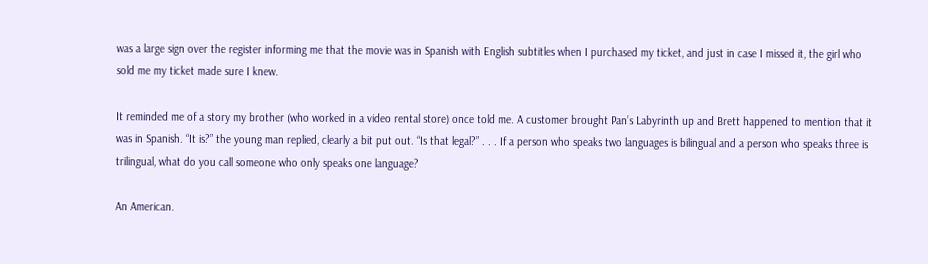was a large sign over the register informing me that the movie was in Spanish with English subtitles when I purchased my ticket, and just in case I missed it, the girl who sold me my ticket made sure I knew.

It reminded me of a story my brother (who worked in a video rental store) once told me. A customer brought Pan’s Labyrinth up and Brett happened to mention that it was in Spanish. “It is?” the young man replied, clearly a bit put out. “Is that legal?” . . . If a person who speaks two languages is bilingual and a person who speaks three is trilingual, what do you call someone who only speaks one language?

An American.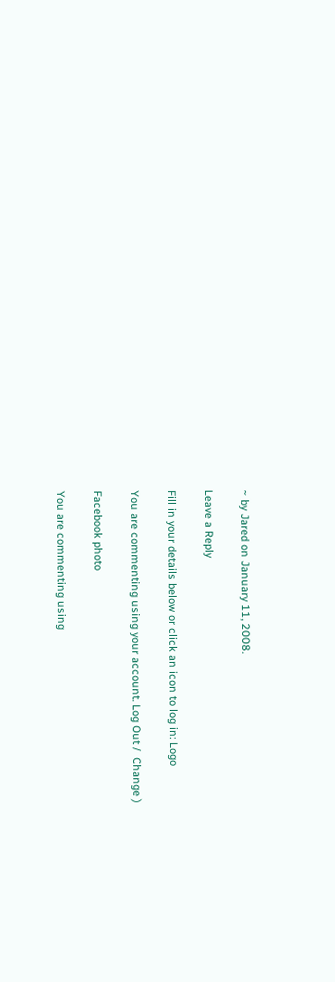~ by Jared on January 11, 2008.

Leave a Reply

Fill in your details below or click an icon to log in: Logo

You are commenting using your account. Log Out /  Change )

Facebook photo

You are commenting using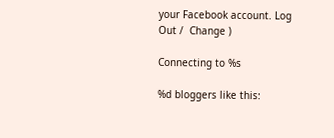your Facebook account. Log Out /  Change )

Connecting to %s

%d bloggers like this: